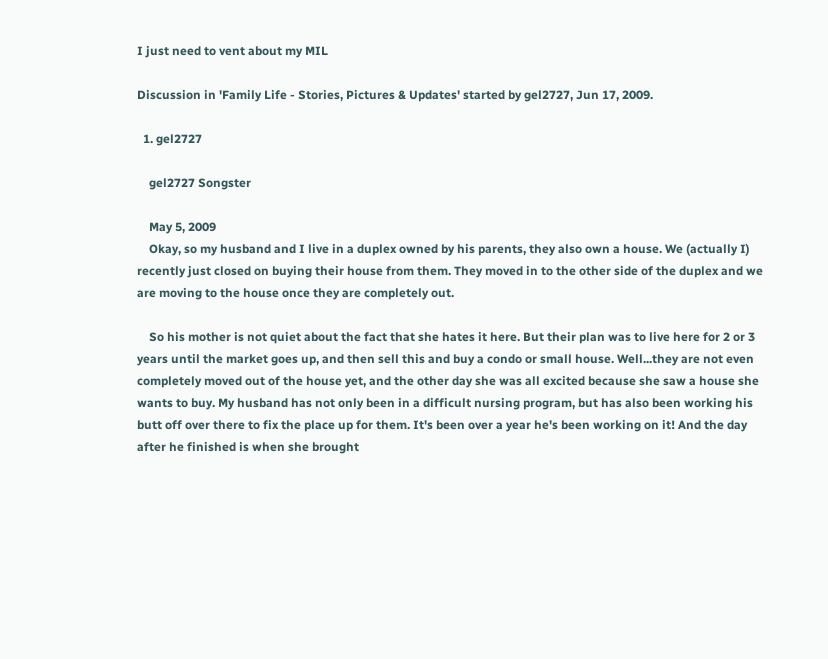I just need to vent about my MIL

Discussion in 'Family Life - Stories, Pictures & Updates' started by gel2727, Jun 17, 2009.

  1. gel2727

    gel2727 Songster

    May 5, 2009
    Okay, so my husband and I live in a duplex owned by his parents, they also own a house. We (actually I) recently just closed on buying their house from them. They moved in to the other side of the duplex and we are moving to the house once they are completely out.

    So his mother is not quiet about the fact that she hates it here. But their plan was to live here for 2 or 3 years until the market goes up, and then sell this and buy a condo or small house. Well...they are not even completely moved out of the house yet, and the other day she was all excited because she saw a house she wants to buy. My husband has not only been in a difficult nursing program, but has also been working his butt off over there to fix the place up for them. It's been over a year he's been working on it! And the day after he finished is when she brought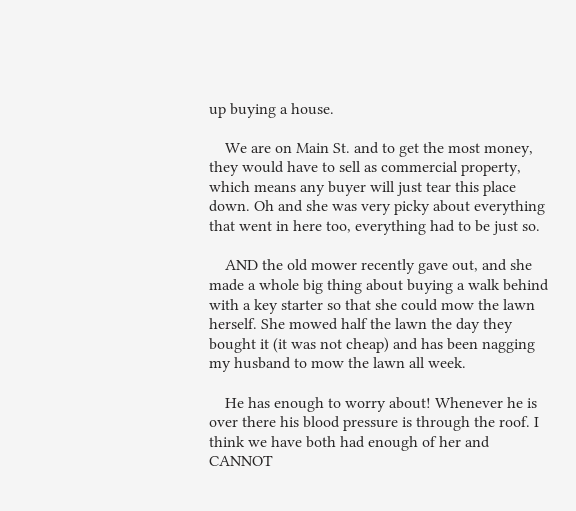up buying a house.

    We are on Main St. and to get the most money, they would have to sell as commercial property, which means any buyer will just tear this place down. Oh and she was very picky about everything that went in here too, everything had to be just so.

    AND the old mower recently gave out, and she made a whole big thing about buying a walk behind with a key starter so that she could mow the lawn herself. She mowed half the lawn the day they bought it (it was not cheap) and has been nagging my husband to mow the lawn all week.

    He has enough to worry about! Whenever he is over there his blood pressure is through the roof. I think we have both had enough of her and CANNOT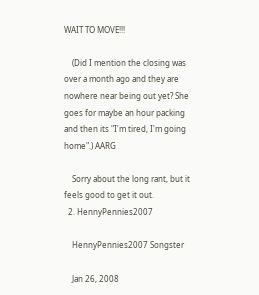WAIT TO MOVE!!!

    (Did I mention the closing was over a month ago and they are nowhere near being out yet? She goes for maybe an hour packing and then its "I'm tired, I'm going home".) AARG

    Sorry about the long rant, but it feels good to get it out.
  2. HennyPennies2007

    HennyPennies2007 Songster

    Jan 26, 2008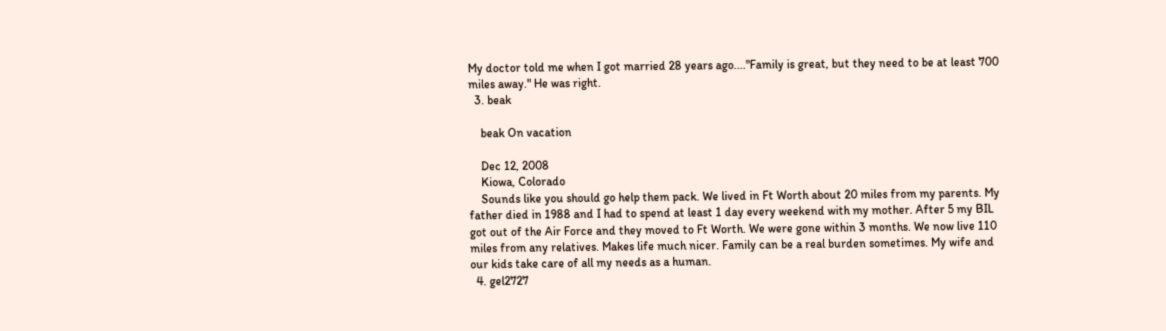My doctor told me when I got married 28 years ago...."Family is great, but they need to be at least 700 miles away." He was right.
  3. beak

    beak On vacation

    Dec 12, 2008
    Kiowa, Colorado
    Sounds like you should go help them pack. We lived in Ft Worth about 20 miles from my parents. My father died in 1988 and I had to spend at least 1 day every weekend with my mother. After 5 my BIL got out of the Air Force and they moved to Ft Worth. We were gone within 3 months. We now live 110 miles from any relatives. Makes life much nicer. Family can be a real burden sometimes. My wife and our kids take care of all my needs as a human.
  4. gel2727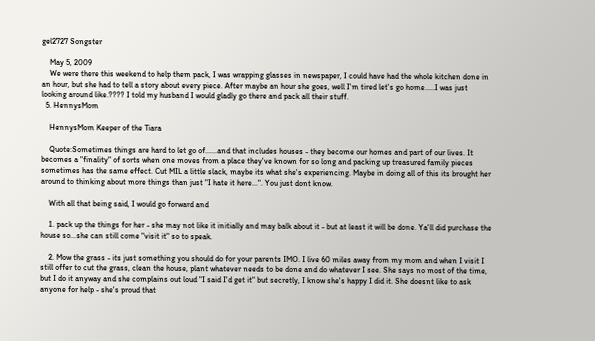gel2727 Songster

    May 5, 2009
    We were there this weekend to help them pack, I was wrapping glasses in newspaper, I could have had the whole kitchen done in an hour, but she had to tell a story about every piece. After maybe an hour she goes, well I'm tired let's go home.....I was just looking around like.???? I told my husband I would gladly go there and pack all their stuff.
  5. HennysMom

    HennysMom Keeper of the Tiara

    Quote:Sometimes things are hard to let go of......and that includes houses - they become our homes and part of our lives. It becomes a "finality" of sorts when one moves from a place they've known for so long and packing up treasured family pieces sometimes has the same effect. Cut MIL a little slack, maybe its what she's experiencing. Maybe in doing all of this its brought her around to thinking about more things than just "I hate it here...". You just dont know.

    With all that being said, I would go forward and

    1. pack up the things for her - she may not like it initially and may balk about it - but at least it will be done. Ya'll did purchase the house so...she can still come "visit it" so to speak.

    2. Mow the grass - its just something you should do for your parents IMO. I live 60 miles away from my mom and when I visit I still offer to cut the grass, clean the house, plant whatever needs to be done and do whatever I see. She says no most of the time, but I do it anyway and she complains out loud "I said I'd get it" but secretly, I know she's happy I did it. She doesnt like to ask anyone for help - she's proud that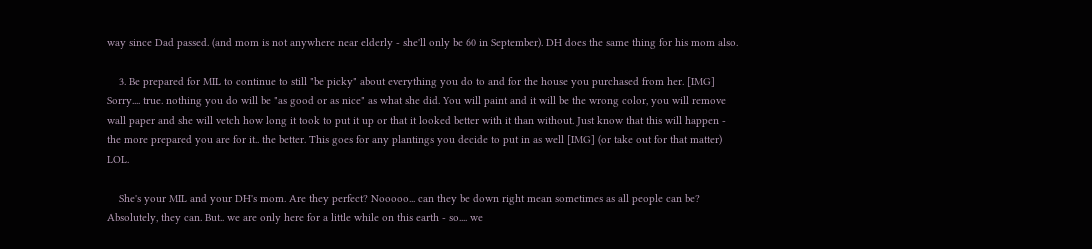way since Dad passed. (and mom is not anywhere near elderly - she'll only be 60 in September). DH does the same thing for his mom also.

    3. Be prepared for MIL to continue to still "be picky" about everything you do to and for the house you purchased from her. [IMG] Sorry.... true. nothing you do will be "as good or as nice" as what she did. You will paint and it will be the wrong color, you will remove wall paper and she will vetch how long it took to put it up or that it looked better with it than without. Just know that this will happen - the more prepared you are for it.. the better. This goes for any plantings you decide to put in as well [IMG] (or take out for that matter) LOL.

    She's your MIL and your DH's mom. Are they perfect? Nooooo... can they be down right mean sometimes as all people can be? Absolutely, they can. But.. we are only here for a little while on this earth - so.... we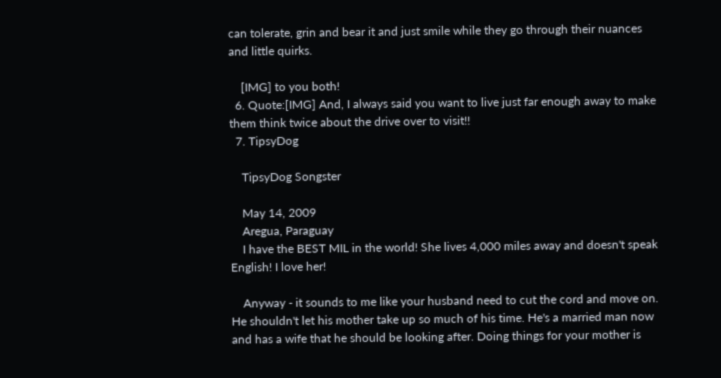can tolerate, grin and bear it and just smile while they go through their nuances and little quirks.

    [IMG] to you both!
  6. Quote:[IMG] And, I always said you want to live just far enough away to make them think twice about the drive over to visit!!
  7. TipsyDog

    TipsyDog Songster

    May 14, 2009
    Aregua, Paraguay
    I have the BEST MIL in the world! She lives 4,000 miles away and doesn't speak English! I love her!

    Anyway - it sounds to me like your husband need to cut the cord and move on. He shouldn't let his mother take up so much of his time. He's a married man now and has a wife that he should be looking after. Doing things for your mother is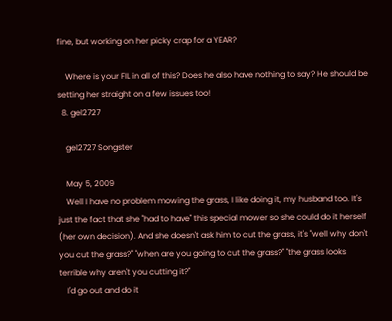fine, but working on her picky crap for a YEAR?

    Where is your FIL in all of this? Does he also have nothing to say? He should be setting her straight on a few issues too!
  8. gel2727

    gel2727 Songster

    May 5, 2009
    Well I have no problem mowing the grass, I like doing it, my husband too. It's just the fact that she "had to have" this special mower so she could do it herself (her own decision). And she doesn't ask him to cut the grass, it's "well why don't you cut the grass?" "when are you going to cut the grass?" "the grass looks terrible why aren't you cutting it?"
    I'd go out and do it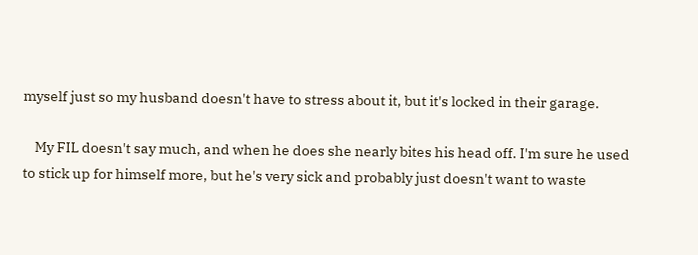myself just so my husband doesn't have to stress about it, but it's locked in their garage.

    My FIL doesn't say much, and when he does she nearly bites his head off. I'm sure he used to stick up for himself more, but he's very sick and probably just doesn't want to waste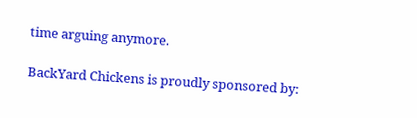time arguing anymore.

BackYard Chickens is proudly sponsored by: